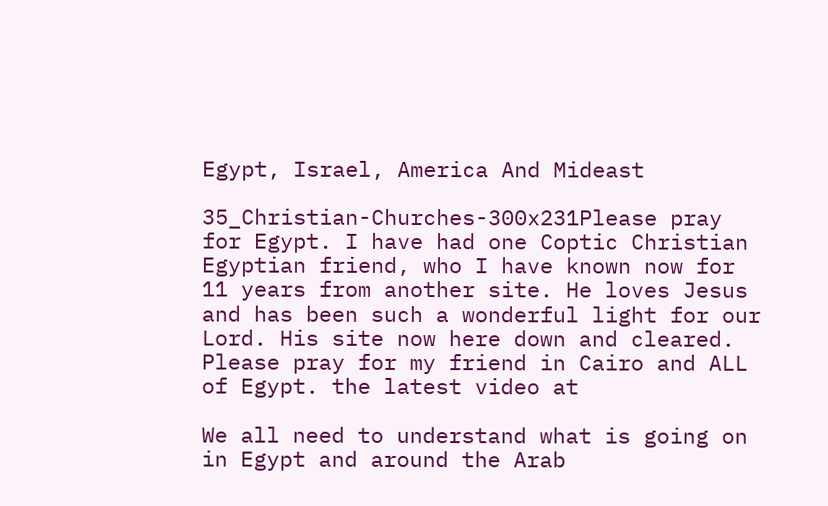Egypt, Israel, America And Mideast

35_Christian-Churches-300x231Please pray for Egypt. I have had one Coptic Christian Egyptian friend, who I have known now for 11 years from another site. He loves Jesus and has been such a wonderful light for our Lord. His site now here down and cleared. Please pray for my friend in Cairo and ALL of Egypt. the latest video at

We all need to understand what is going on in Egypt and around the Arab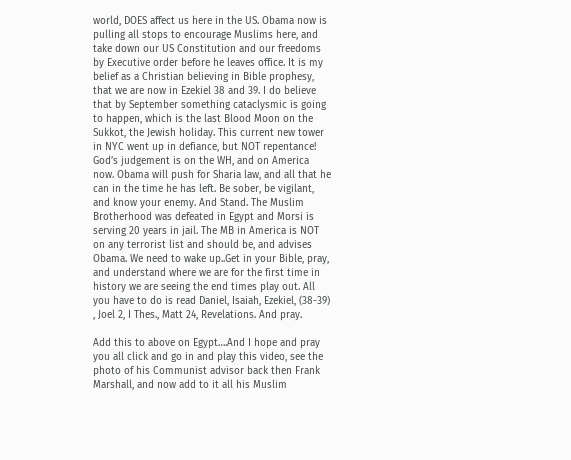world, DOES affect us here in the US. Obama now is pulling all stops to encourage Muslims here, and take down our US Constitution and our freedoms by Executive order before he leaves office. It is my belief as a Christian believing in Bible prophesy, that we are now in Ezekiel 38 and 39. I do believe that by September something cataclysmic is going to happen, which is the last Blood Moon on the Sukkot, the Jewish holiday. This current new tower in NYC went up in defiance, but NOT repentance! God’s judgement is on the WH, and on America now. Obama will push for Sharia law, and all that he can in the time he has left. Be sober, be vigilant, and know your enemy. And Stand. The Muslim Brotherhood was defeated in Egypt and Morsi is serving 20 years in jail. The MB in America is NOT on any terrorist list and should be, and advises Obama. We need to wake up..Get in your Bible, pray, and understand where we are for the first time in history we are seeing the end times play out. All you have to do is read Daniel, Isaiah, Ezekiel, (38-39) , Joel 2, I Thes., Matt 24, Revelations. And pray.

Add this to above on Egypt….And I hope and pray you all click and go in and play this video, see the photo of his Communist advisor back then Frank Marshall, and now add to it all his Muslim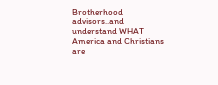Brotherhood advisors..and understand WHAT America and Christians are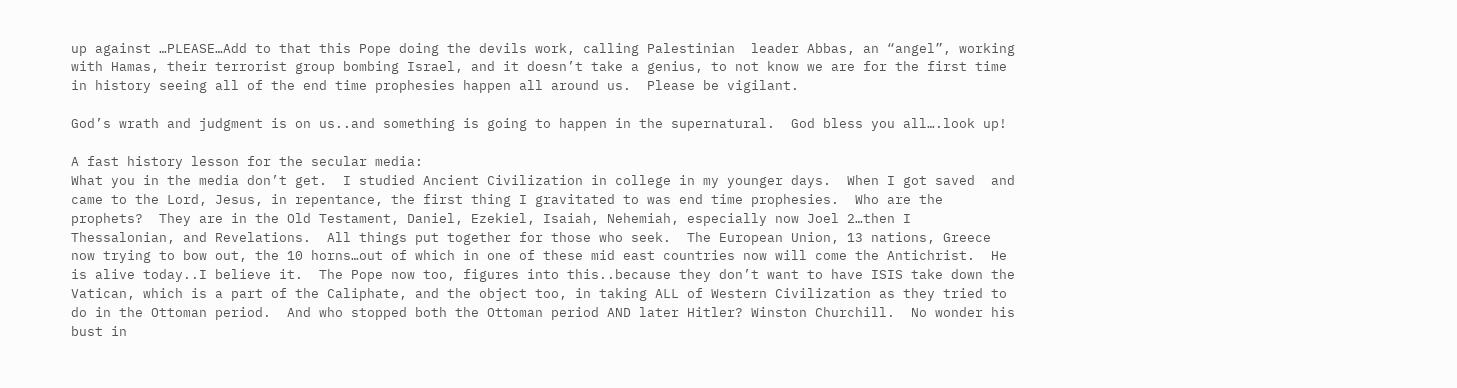up against …PLEASE…Add to that this Pope doing the devils work, calling Palestinian  leader Abbas, an “angel”, working with Hamas, their terrorist group bombing Israel, and it doesn’t take a genius, to not know we are for the first time in history seeing all of the end time prophesies happen all around us.  Please be vigilant.

God’s wrath and judgment is on us..and something is going to happen in the supernatural.  God bless you all….look up!

A fast history lesson for the secular media:
What you in the media don’t get.  I studied Ancient Civilization in college in my younger days.  When I got saved  and came to the Lord, Jesus, in repentance, the first thing I gravitated to was end time prophesies.  Who are the prophets?  They are in the Old Testament, Daniel, Ezekiel, Isaiah, Nehemiah, especially now Joel 2…then I Thessalonian, and Revelations.  All things put together for those who seek.  The European Union, 13 nations, Greece now trying to bow out, the 10 horns…out of which in one of these mid east countries now will come the Antichrist.  He is alive today..I believe it.  The Pope now too, figures into this..because they don’t want to have ISIS take down the Vatican, which is a part of the Caliphate, and the object too, in taking ALL of Western Civilization as they tried to do in the Ottoman period.  And who stopped both the Ottoman period AND later Hitler? Winston Churchill.  No wonder his bust in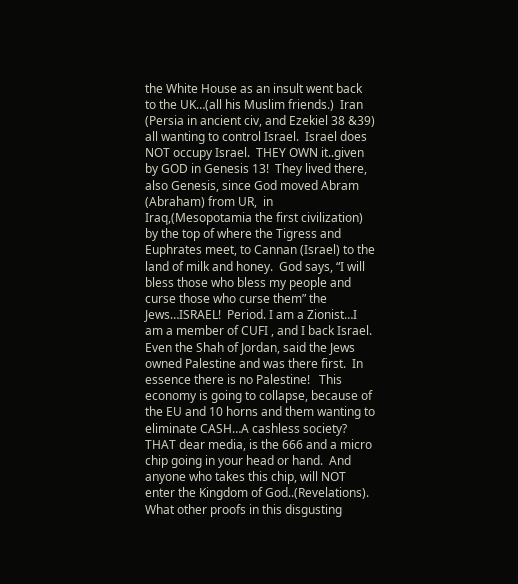the White House as an insult went back to the UK…(all his Muslim friends.)  Iran (Persia in ancient civ, and Ezekiel 38 &39) all wanting to control Israel.  Israel does NOT occupy Israel.  THEY OWN it..given by GOD in Genesis 13!  They lived there, also Genesis, since God moved Abram (Abraham) from UR,  in Iraq,(Mesopotamia the first civilization)  by the top of where the Tigress and Euphrates meet, to Cannan (Israel) to the land of milk and honey.  God says, “I will bless those who bless my people and curse those who curse them” the Jews…ISRAEL!  Period. I am a Zionist…I am a member of CUFI , and I back Israel.  Even the Shah of Jordan, said the Jews owned Palestine and was there first.  In essence there is no Palestine!   This economy is going to collapse, because of the EU and 10 horns and them wanting to eliminate CASH…A cashless society? THAT dear media, is the 666 and a micro chip going in your head or hand.  And anyone who takes this chip, will NOT enter the Kingdom of God..(Revelations).  What other proofs in this disgusting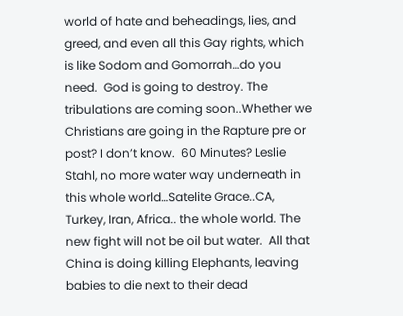world of hate and beheadings, lies, and greed, and even all this Gay rights, which is like Sodom and Gomorrah…do you need.  God is going to destroy. The tribulations are coming soon..Whether we Christians are going in the Rapture pre or post? I don’t know.  60 Minutes? Leslie Stahl, no more water way underneath in this whole world…Satelite Grace..CA, Turkey, Iran, Africa.. the whole world. The new fight will not be oil but water.  All that China is doing killing Elephants, leaving babies to die next to their dead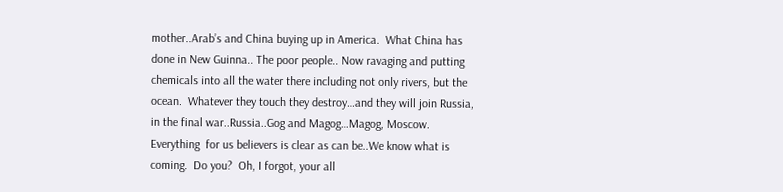mother..Arab’s and China buying up in America.  What China has done in New Guinna.. The poor people.. Now ravaging and putting chemicals into all the water there including not only rivers, but the ocean.  Whatever they touch they destroy…and they will join Russia, in the final war..Russia..Gog and Magog…Magog, Moscow.   Everything  for us believers is clear as can be..We know what is coming.  Do you?  Oh, I forgot, your all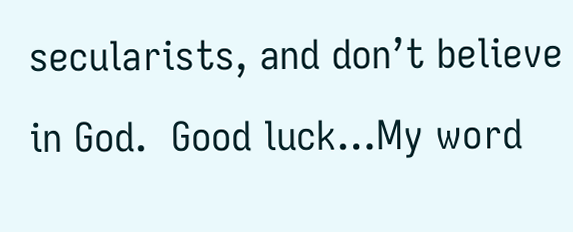secularists, and don’t believe in God.  Good luck…My word